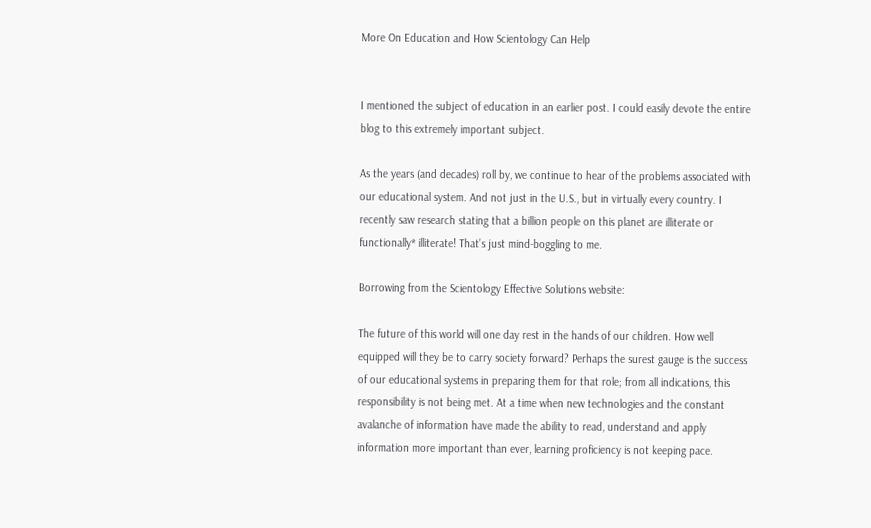More On Education and How Scientology Can Help


I mentioned the subject of education in an earlier post. I could easily devote the entire blog to this extremely important subject.

As the years (and decades) roll by, we continue to hear of the problems associated with our educational system. And not just in the U.S., but in virtually every country. I recently saw research stating that a billion people on this planet are illiterate or functionally* illiterate! That’s just mind-boggling to me.

Borrowing from the Scientology Effective Solutions website:

The future of this world will one day rest in the hands of our children. How well equipped will they be to carry society forward? Perhaps the surest gauge is the success of our educational systems in preparing them for that role; from all indications, this responsibility is not being met. At a time when new technologies and the constant avalanche of information have made the ability to read, understand and apply information more important than ever, learning proficiency is not keeping pace.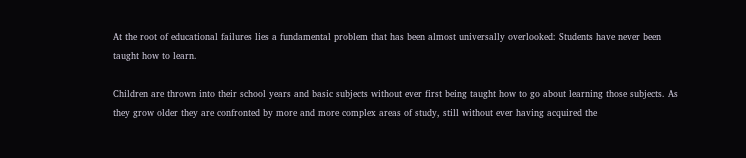At the root of educational failures lies a fundamental problem that has been almost universally overlooked: Students have never been taught how to learn.

Children are thrown into their school years and basic subjects without ever first being taught how to go about learning those subjects. As they grow older they are confronted by more and more complex areas of study, still without ever having acquired the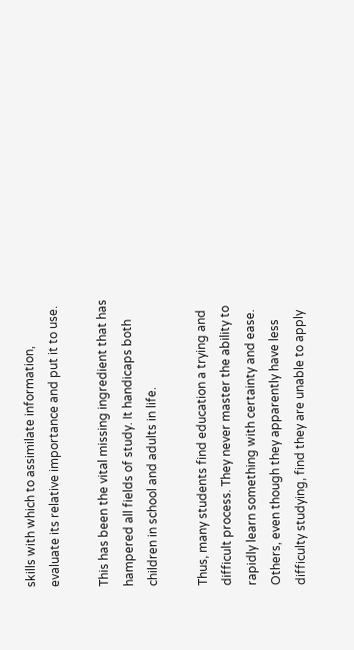skills with which to assimilate information, evaluate its relative importance and put it to use.

This has been the vital missing ingredient that has hampered all fields of study. It handicaps both children in school and adults in life.

Thus, many students find education a trying and difficult process. They never master the ability to rapidly learn something with certainty and ease. Others, even though they apparently have less difficulty studying, find they are unable to apply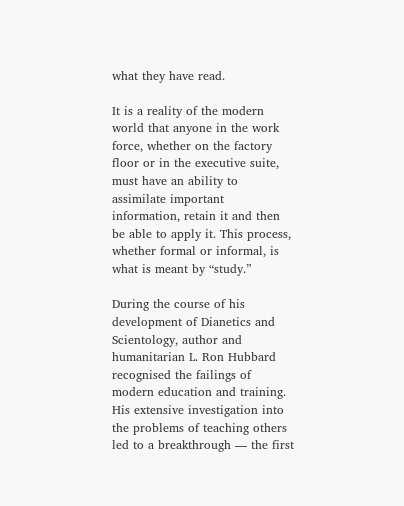what they have read.

It is a reality of the modern world that anyone in the work force, whether on the factory floor or in the executive suite, must have an ability to assimilate important information, retain it and then be able to apply it. This process, whether formal or informal, is what is meant by “study.”

During the course of his development of Dianetics and Scientology, author and humanitarian L. Ron Hubbard recognised the failings of modern education and training. His extensive investigation into the problems of teaching others led to a breakthrough — the first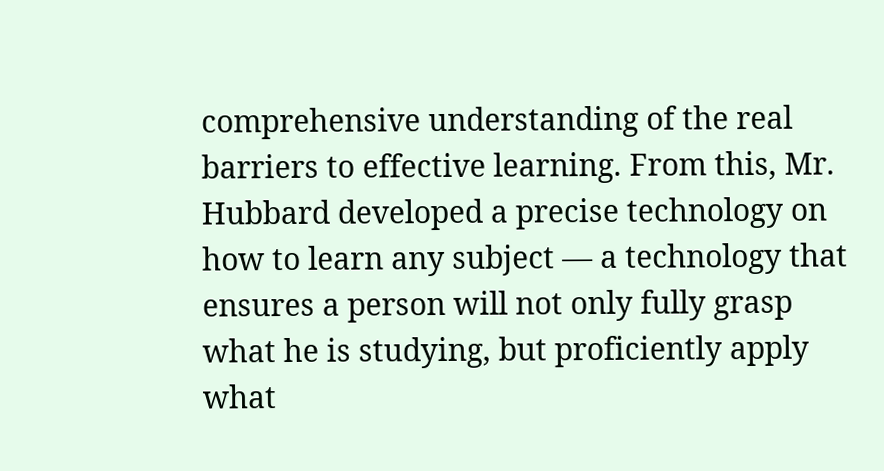comprehensive understanding of the real barriers to effective learning. From this, Mr. Hubbard developed a precise technology on how to learn any subject — a technology that ensures a person will not only fully grasp what he is studying, but proficiently apply what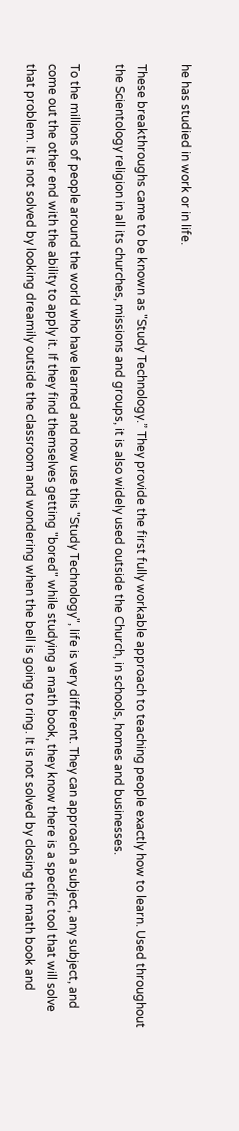he has studied in work or in life.

These breakthroughs came to be known as "Study Technology.” They provide the first fully workable approach to teaching people exactly how to learn. Used throughout the Scientology religion in all its churches, missions and groups, it is also widely used outside the Church, in schools, homes and businesses.

To the millions of people around the world who have learned and now use this "Study Technology", life is very different. They can approach a subject, any subject, and come out the other end with the ability to apply it. If they find themselves getting "bored" while studying a math book, they know there is a specific tool that will solve that problem. It is not solved by looking dreamily outside the classroom and wondering when the bell is going to ring. It is not solved by closing the math book and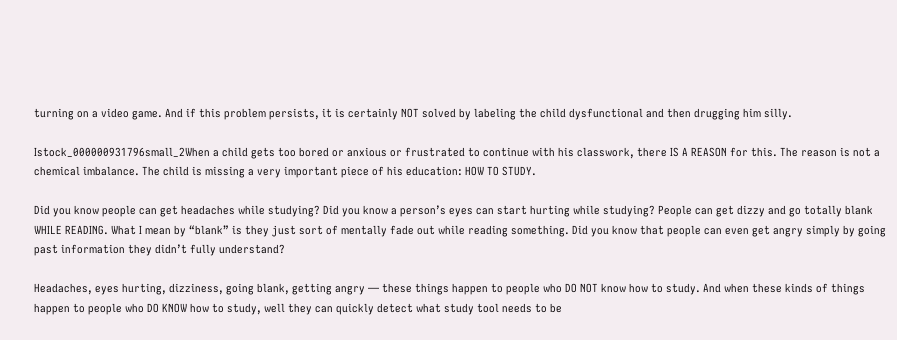turning on a video game. And if this problem persists, it is certainly NOT solved by labeling the child dysfunctional and then drugging him silly.

Istock_000000931796small_2When a child gets too bored or anxious or frustrated to continue with his classwork, there IS A REASON for this. The reason is not a chemical imbalance. The child is missing a very important piece of his education: HOW TO STUDY.

Did you know people can get headaches while studying? Did you know a person’s eyes can start hurting while studying? People can get dizzy and go totally blank WHILE READING. What I mean by “blank” is they just sort of mentally fade out while reading something. Did you know that people can even get angry simply by going past information they didn’t fully understand?

Headaches, eyes hurting, dizziness, going blank, getting angry — these things happen to people who DO NOT know how to study. And when these kinds of things happen to people who DO KNOW how to study, well they can quickly detect what study tool needs to be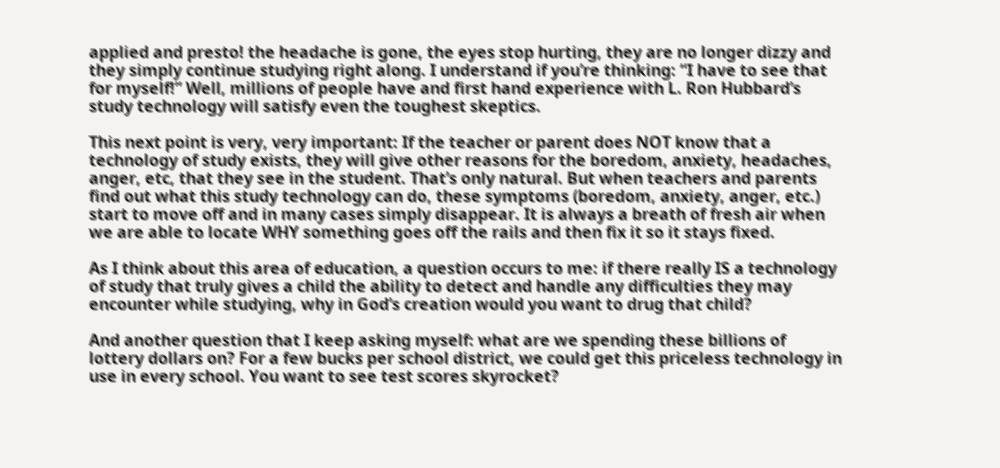applied and presto! the headache is gone, the eyes stop hurting, they are no longer dizzy and they simply continue studying right along. I understand if you’re thinking: “I have to see that for myself!” Well, millions of people have and first hand experience with L. Ron Hubbard’s study technology will satisfy even the toughest skeptics.

This next point is very, very important: If the teacher or parent does NOT know that a technology of study exists, they will give other reasons for the boredom, anxiety, headaches, anger, etc, that they see in the student. That’s only natural. But when teachers and parents find out what this study technology can do, these symptoms (boredom, anxiety, anger, etc.) start to move off and in many cases simply disappear. It is always a breath of fresh air when we are able to locate WHY something goes off the rails and then fix it so it stays fixed.

As I think about this area of education, a question occurs to me: if there really IS a technology of study that truly gives a child the ability to detect and handle any difficulties they may encounter while studying, why in God’s creation would you want to drug that child?

And another question that I keep asking myself: what are we spending these billions of lottery dollars on? For a few bucks per school district, we could get this priceless technology in use in every school. You want to see test scores skyrocket?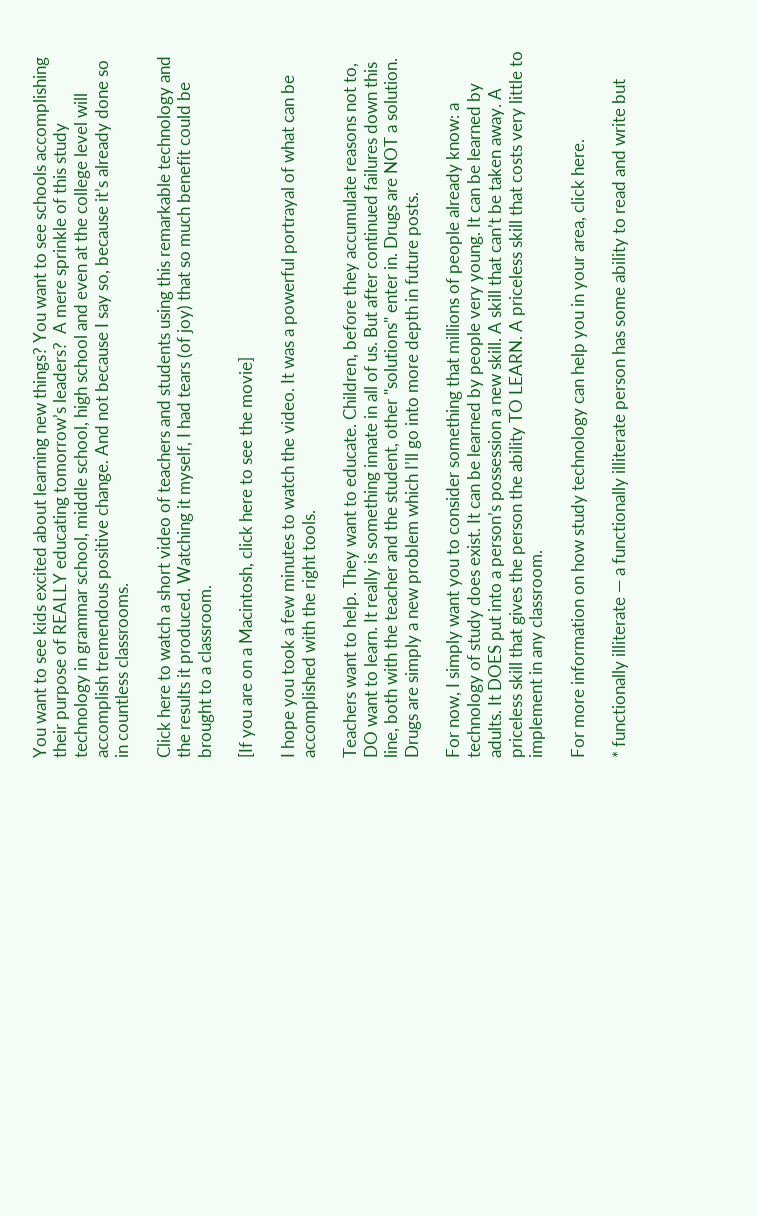You want to see kids excited about learning new things? You want to see schools accomplishing their purpose of REALLY educating tomorrow’s leaders?  A mere sprinkle of this study technology in grammar school, middle school, high school and even at the college level will accomplish tremendous positive change. And not because I say so, because it’s already done so in countless classrooms.

Click here to watch a short video of teachers and students using this remarkable technology and the results it produced. Watching it myself, I had tears (of joy) that so much benefit could be brought to a classroom.

[If you are on a Macintosh, click here to see the movie]

I hope you took a few minutes to watch the video. It was a powerful portrayal of what can be accomplished with the right tools.

Teachers want to help. They want to educate. Children, before they accumulate reasons not to, DO want to learn. It really is something innate in all of us. But after continued failures down this line, both with the teacher and the student, other "solutions" enter in. Drugs are NOT a solution. Drugs are simply a new problem which I’ll go into more depth in future posts.

For now, I simply want you to consider something that millions of people already know: a technology of study does exist. It can be learned by people very young. It can be learned by adults. It DOES put into a person’s possession a new skill. A skill that can’t be taken away. A priceless skill that gives the person the ability TO LEARN. A priceless skill that costs very little to implement in any classroom.

For more information on how study technology can help you in your area, click here.

* functionally illiterate — a functionally illiterate person has some ability to read and write but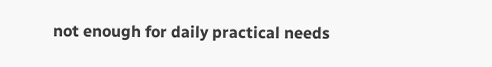not enough for daily practical needs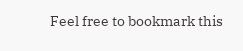Feel free to bookmark this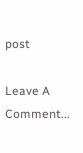post

Leave A Comment...